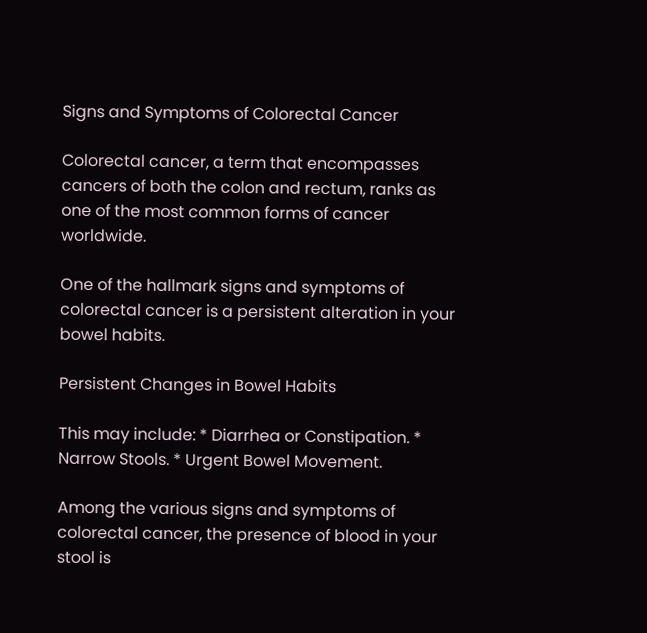Signs and Symptoms of Colorectal Cancer

Colorectal cancer, a term that encompasses cancers of both the colon and rectum, ranks as one of the most common forms of cancer worldwide.

One of the hallmark signs and symptoms of colorectal cancer is a persistent alteration in your bowel habits.

Persistent Changes in Bowel Habits

This may include: * Diarrhea or Constipation. * Narrow Stools. * Urgent Bowel Movement.

Among the various signs and symptoms of colorectal cancer, the presence of blood in your stool is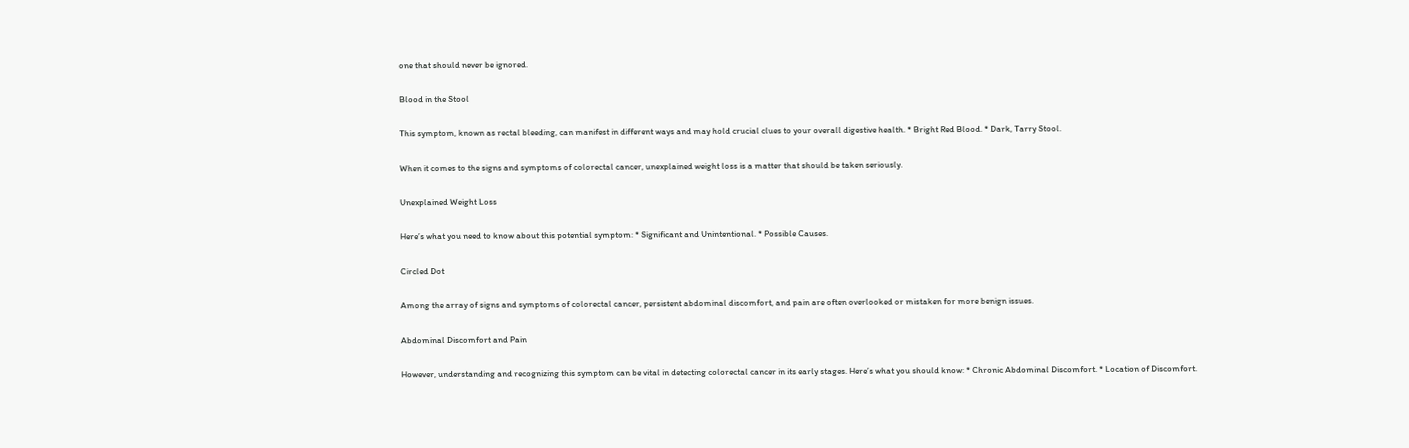one that should never be ignored.

Blood in the Stool

This symptom, known as rectal bleeding, can manifest in different ways and may hold crucial clues to your overall digestive health. * Bright Red Blood. * Dark, Tarry Stool.

When it comes to the signs and symptoms of colorectal cancer, unexplained weight loss is a matter that should be taken seriously.

Unexplained Weight Loss

Here’s what you need to know about this potential symptom: * Significant and Unintentional. * Possible Causes.

Circled Dot

Among the array of signs and symptoms of colorectal cancer, persistent abdominal discomfort, and pain are often overlooked or mistaken for more benign issues.

Abdominal Discomfort and Pain

However, understanding and recognizing this symptom can be vital in detecting colorectal cancer in its early stages. Here’s what you should know: * Chronic Abdominal Discomfort. * Location of Discomfort.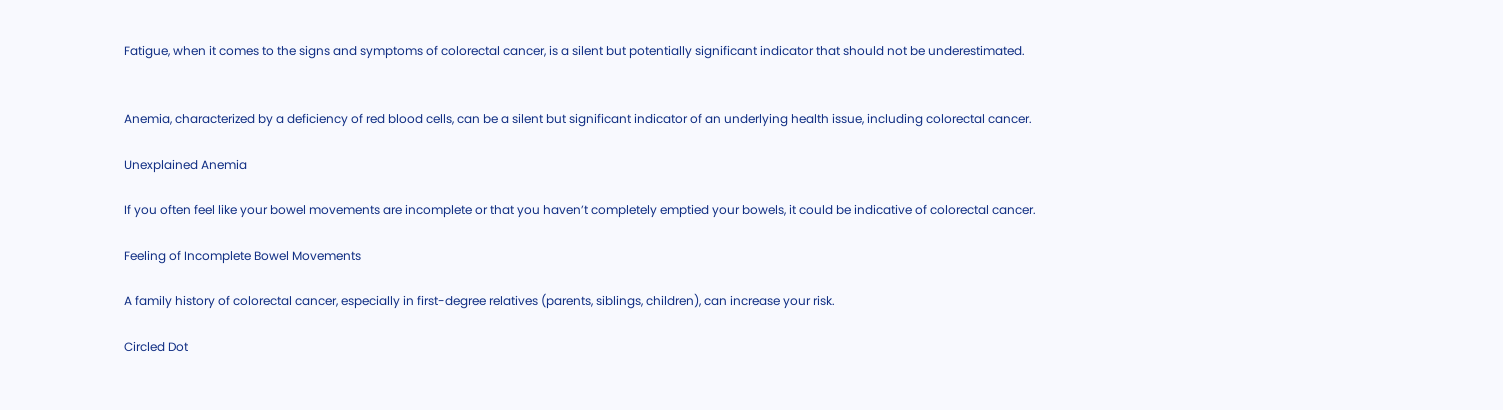Fatigue, when it comes to the signs and symptoms of colorectal cancer, is a silent but potentially significant indicator that should not be underestimated.


Anemia, characterized by a deficiency of red blood cells, can be a silent but significant indicator of an underlying health issue, including colorectal cancer.

Unexplained Anemia

If you often feel like your bowel movements are incomplete or that you haven’t completely emptied your bowels, it could be indicative of colorectal cancer.

Feeling of Incomplete Bowel Movements

A family history of colorectal cancer, especially in first-degree relatives (parents, siblings, children), can increase your risk.

Circled Dot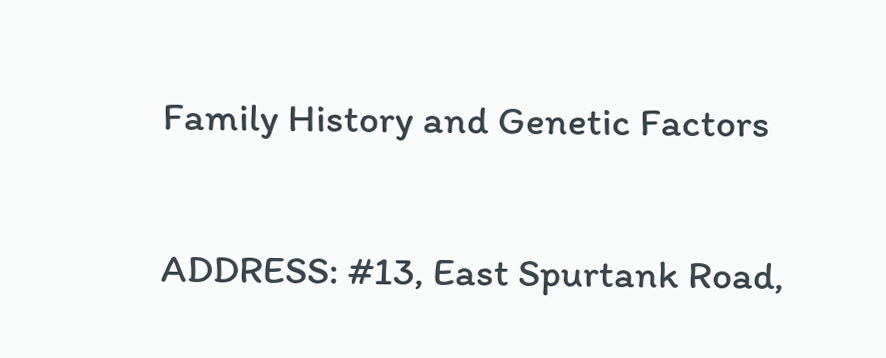Family History and Genetic Factors

ADDRESS: #13, East Spurtank Road,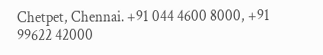Chetpet, Chennai. +91 044 4600 8000, +91 99622 42000